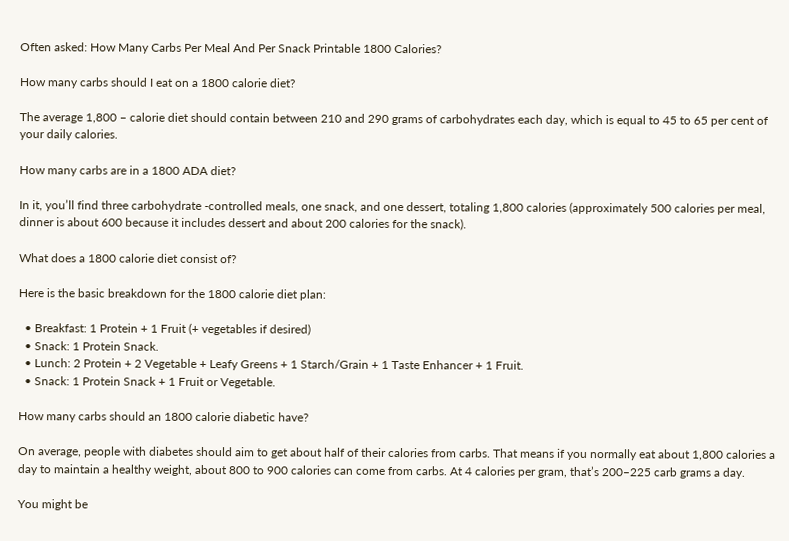Often asked: How Many Carbs Per Meal And Per Snack Printable 1800 Calories?

How many carbs should I eat on a 1800 calorie diet?

The average 1,800 – calorie diet should contain between 210 and 290 grams of carbohydrates each day, which is equal to 45 to 65 per cent of your daily calories.

How many carbs are in a 1800 ADA diet?

In it, you’ll find three carbohydrate -controlled meals, one snack, and one dessert, totaling 1,800 calories (approximately 500 calories per meal, dinner is about 600 because it includes dessert and about 200 calories for the snack).

What does a 1800 calorie diet consist of?

Here is the basic breakdown for the 1800 calorie diet plan:

  • Breakfast: 1 Protein + 1 Fruit (+ vegetables if desired)
  • Snack: 1 Protein Snack.
  • Lunch: 2 Protein + 2 Vegetable + Leafy Greens + 1 Starch/Grain + 1 Taste Enhancer + 1 Fruit.
  • Snack: 1 Protein Snack + 1 Fruit or Vegetable.

How many carbs should an 1800 calorie diabetic have?

On average, people with diabetes should aim to get about half of their calories from carbs. That means if you normally eat about 1,800 calories a day to maintain a healthy weight, about 800 to 900 calories can come from carbs. At 4 calories per gram, that’s 200–225 carb grams a day.

You might be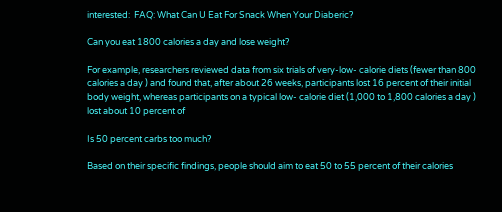interested:  FAQ: What Can U Eat For Snack When Your Diaberic?

Can you eat 1800 calories a day and lose weight?

For example, researchers reviewed data from six trials of very-low- calorie diets (fewer than 800 calories a day ) and found that, after about 26 weeks, participants lost 16 percent of their initial body weight, whereas participants on a typical low- calorie diet (1,000 to 1,800 calories a day ) lost about 10 percent of

Is 50 percent carbs too much?

Based on their specific findings, people should aim to eat 50 to 55 percent of their calories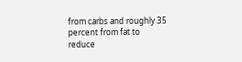from carbs and roughly 35 percent from fat to reduce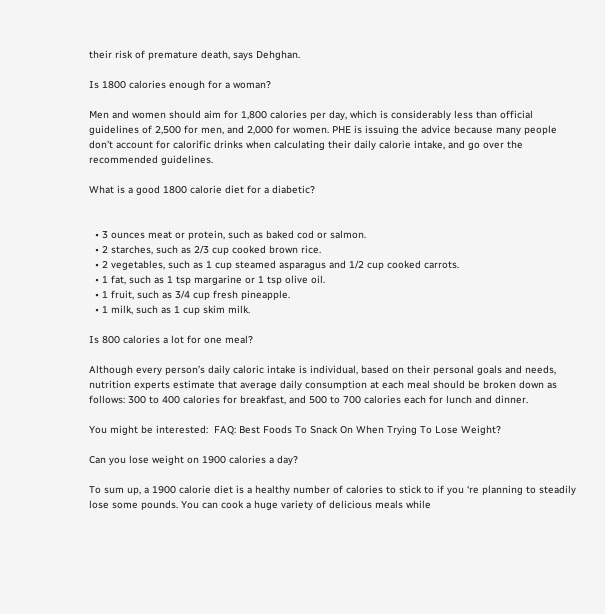their risk of premature death, says Dehghan.

Is 1800 calories enough for a woman?

Men and women should aim for 1,800 calories per day, which is considerably less than official guidelines of 2,500 for men, and 2,000 for women. PHE is issuing the advice because many people don’t account for calorific drinks when calculating their daily calorie intake, and go over the recommended guidelines.

What is a good 1800 calorie diet for a diabetic?


  • 3 ounces meat or protein, such as baked cod or salmon.
  • 2 starches, such as 2/3 cup cooked brown rice.
  • 2 vegetables, such as 1 cup steamed asparagus and 1/2 cup cooked carrots.
  • 1 fat, such as 1 tsp margarine or 1 tsp olive oil.
  • 1 fruit, such as 3/4 cup fresh pineapple.
  • 1 milk, such as 1 cup skim milk.

Is 800 calories a lot for one meal?

Although every person’s daily caloric intake is individual, based on their personal goals and needs, nutrition experts estimate that average daily consumption at each meal should be broken down as follows: 300 to 400 calories for breakfast, and 500 to 700 calories each for lunch and dinner.

You might be interested:  FAQ: Best Foods To Snack On When Trying To Lose Weight?

Can you lose weight on 1900 calories a day?

To sum up, a 1900 calorie diet is a healthy number of calories to stick to if you ‘re planning to steadily lose some pounds. You can cook a huge variety of delicious meals while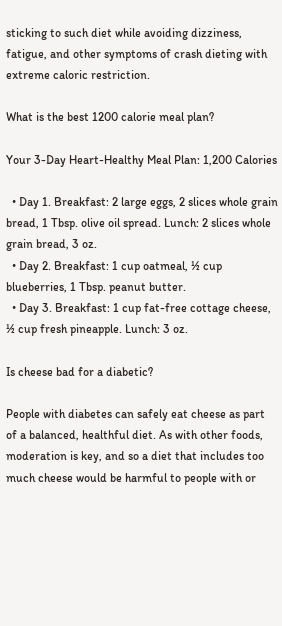sticking to such diet while avoiding dizziness, fatigue, and other symptoms of crash dieting with extreme caloric restriction.

What is the best 1200 calorie meal plan?

Your 3-Day Heart-Healthy Meal Plan: 1,200 Calories

  • Day 1. Breakfast: 2 large eggs, 2 slices whole grain bread, 1 Tbsp. olive oil spread. Lunch: 2 slices whole grain bread, 3 oz.
  • Day 2. Breakfast: 1 cup oatmeal, ½ cup blueberries, 1 Tbsp. peanut butter.
  • Day 3. Breakfast: 1 cup fat-free cottage cheese, ½ cup fresh pineapple. Lunch: 3 oz.

Is cheese bad for a diabetic?

People with diabetes can safely eat cheese as part of a balanced, healthful diet. As with other foods, moderation is key, and so a diet that includes too much cheese would be harmful to people with or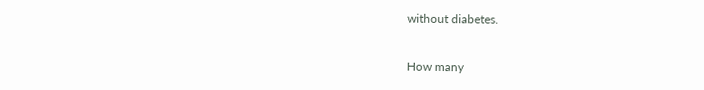without diabetes.

How many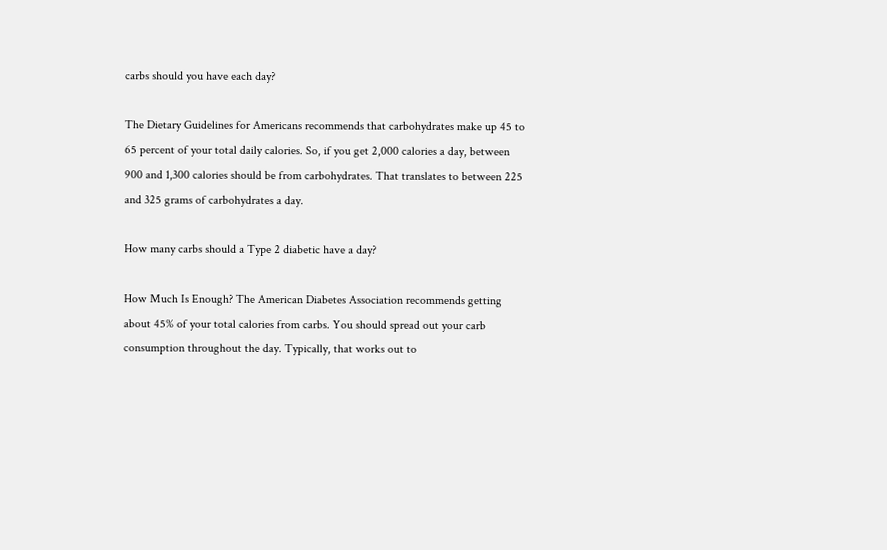carbs should you have each day?

The Dietary Guidelines for Americans recommends that carbohydrates make up 45 to 65 percent of your total daily calories. So, if you get 2,000 calories a day, between 900 and 1,300 calories should be from carbohydrates. That translates to between 225 and 325 grams of carbohydrates a day.

How many carbs should a Type 2 diabetic have a day?

How Much Is Enough? The American Diabetes Association recommends getting about 45% of your total calories from carbs. You should spread out your carb consumption throughout the day. Typically, that works out to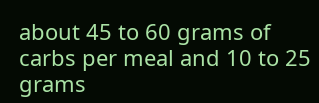about 45 to 60 grams of carbs per meal and 10 to 25 grams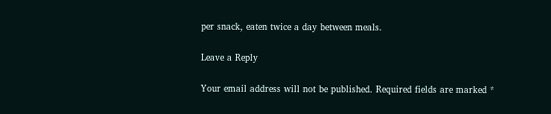per snack, eaten twice a day between meals.

Leave a Reply

Your email address will not be published. Required fields are marked *